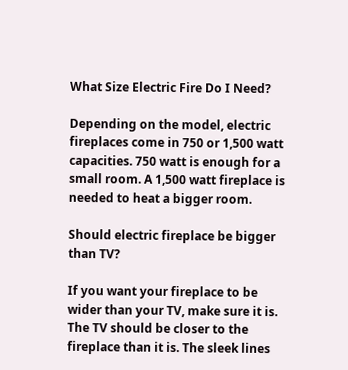What Size Electric Fire Do I Need?

Depending on the model, electric fireplaces come in 750 or 1,500 watt capacities. 750 watt is enough for a small room. A 1,500 watt fireplace is needed to heat a bigger room.

Should electric fireplace be bigger than TV?

If you want your fireplace to be wider than your TV, make sure it is. The TV should be closer to the fireplace than it is. The sleek lines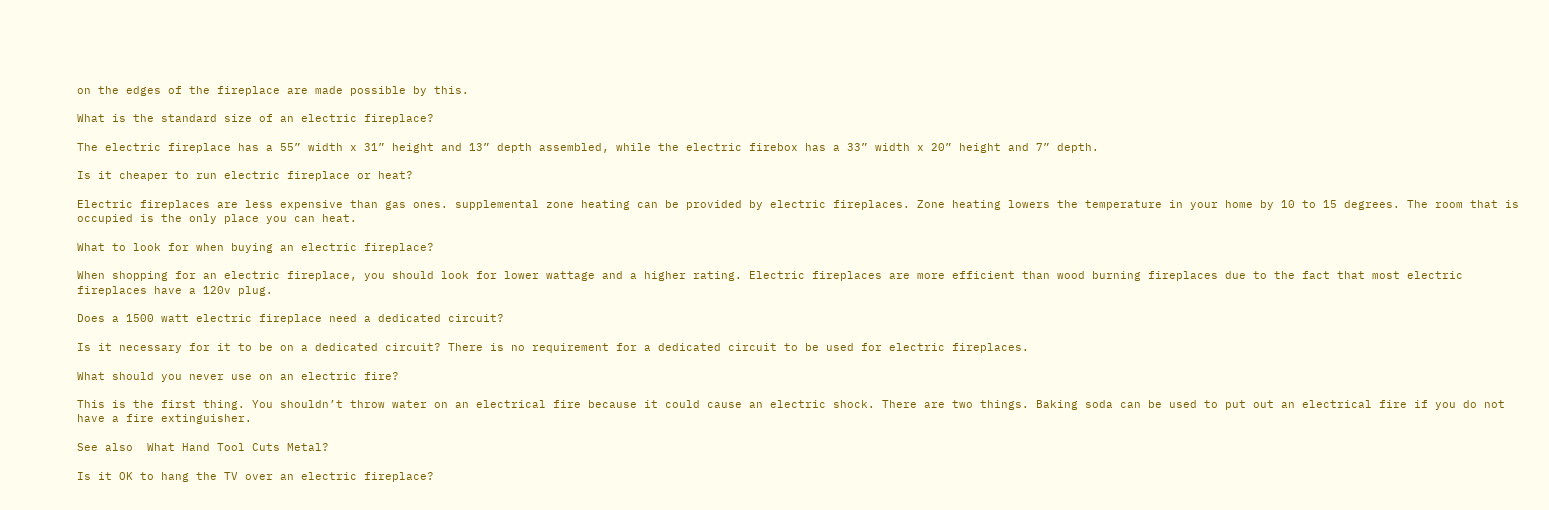on the edges of the fireplace are made possible by this.

What is the standard size of an electric fireplace?

The electric fireplace has a 55” width x 31” height and 13” depth assembled, while the electric firebox has a 33” width x 20” height and 7” depth.

Is it cheaper to run electric fireplace or heat?

Electric fireplaces are less expensive than gas ones. supplemental zone heating can be provided by electric fireplaces. Zone heating lowers the temperature in your home by 10 to 15 degrees. The room that is occupied is the only place you can heat.

What to look for when buying an electric fireplace?

When shopping for an electric fireplace, you should look for lower wattage and a higher rating. Electric fireplaces are more efficient than wood burning fireplaces due to the fact that most electric fireplaces have a 120v plug.

Does a 1500 watt electric fireplace need a dedicated circuit?

Is it necessary for it to be on a dedicated circuit? There is no requirement for a dedicated circuit to be used for electric fireplaces.

What should you never use on an electric fire?

This is the first thing. You shouldn’t throw water on an electrical fire because it could cause an electric shock. There are two things. Baking soda can be used to put out an electrical fire if you do not have a fire extinguisher.

See also  What Hand Tool Cuts Metal?

Is it OK to hang the TV over an electric fireplace?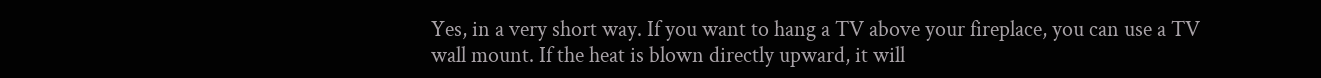Yes, in a very short way. If you want to hang a TV above your fireplace, you can use a TV wall mount. If the heat is blown directly upward, it will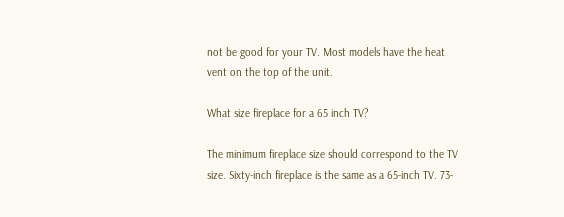not be good for your TV. Most models have the heat vent on the top of the unit.

What size fireplace for a 65 inch TV?

The minimum fireplace size should correspond to the TV size. Sixty-inch fireplace is the same as a 65-inch TV. 73-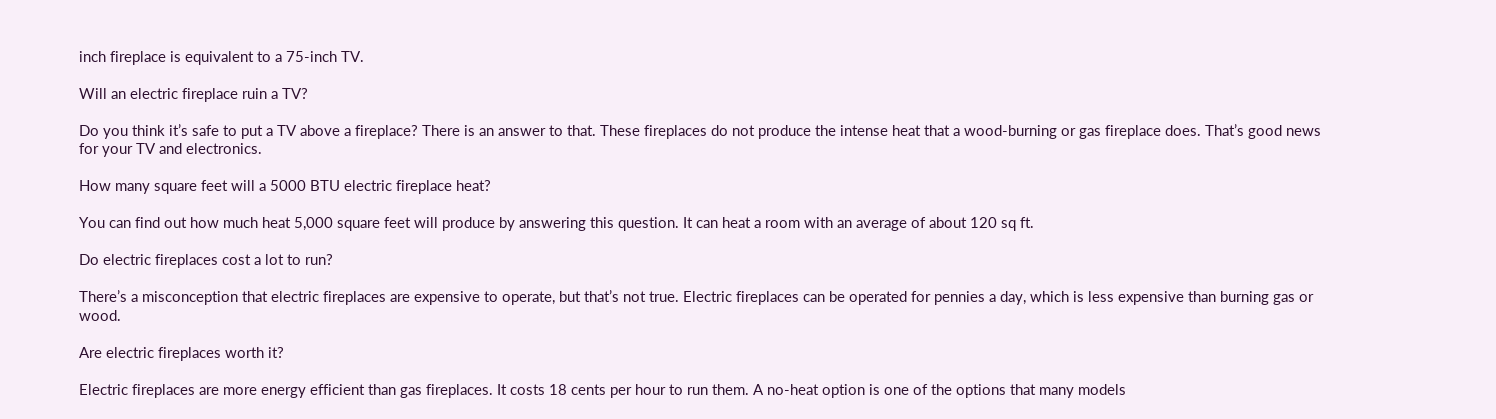inch fireplace is equivalent to a 75-inch TV.

Will an electric fireplace ruin a TV?

Do you think it’s safe to put a TV above a fireplace? There is an answer to that. These fireplaces do not produce the intense heat that a wood-burning or gas fireplace does. That’s good news for your TV and electronics.

How many square feet will a 5000 BTU electric fireplace heat?

You can find out how much heat 5,000 square feet will produce by answering this question. It can heat a room with an average of about 120 sq ft.

Do electric fireplaces cost a lot to run?

There’s a misconception that electric fireplaces are expensive to operate, but that’s not true. Electric fireplaces can be operated for pennies a day, which is less expensive than burning gas or wood.

Are electric fireplaces worth it?

Electric fireplaces are more energy efficient than gas fireplaces. It costs 18 cents per hour to run them. A no-heat option is one of the options that many models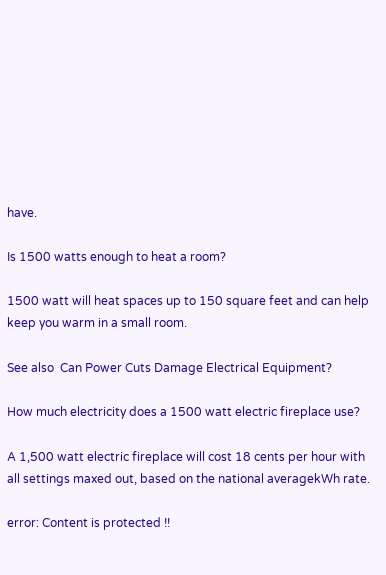have.

Is 1500 watts enough to heat a room?

1500 watt will heat spaces up to 150 square feet and can help keep you warm in a small room.

See also  Can Power Cuts Damage Electrical Equipment?

How much electricity does a 1500 watt electric fireplace use?

A 1,500 watt electric fireplace will cost 18 cents per hour with all settings maxed out, based on the national averagekWh rate.

error: Content is protected !!